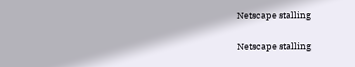Netscape stalling

Netscape stalling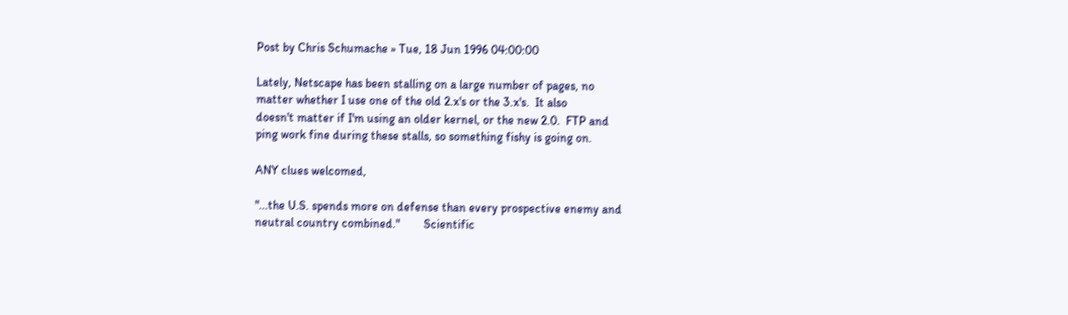Post by Chris Schumache » Tue, 18 Jun 1996 04:00:00

Lately, Netscape has been stalling on a large number of pages, no
matter whether I use one of the old 2.x's or the 3.x's.  It also
doesn't matter if I'm using an older kernel, or the new 2.0.  FTP and
ping work fine during these stalls, so something fishy is going on.

ANY clues welcomed,

"...the U.S. spends more on defense than every prospective enemy and
neutral country combined."        Scientific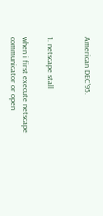American DEC'95.


1. netscape stall

when i first execute netscape communicator or open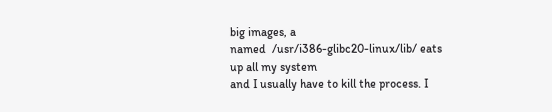big images, a
named  /usr/i386-glibc20-linux/lib/ eats up all my system
and I usually have to kill the process. I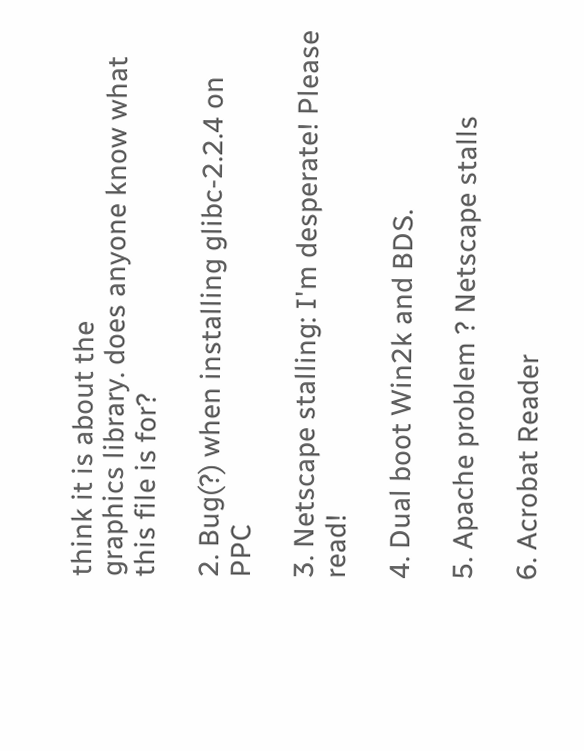think it is about the
graphics library. does anyone know what this file is for?

2. Bug(?) when installing glibc-2.2.4 on PPC

3. Netscape stalling: I'm desperate! Please read!

4. Dual boot Win2k and BDS.

5. Apache problem ? Netscape stalls

6. Acrobat Reader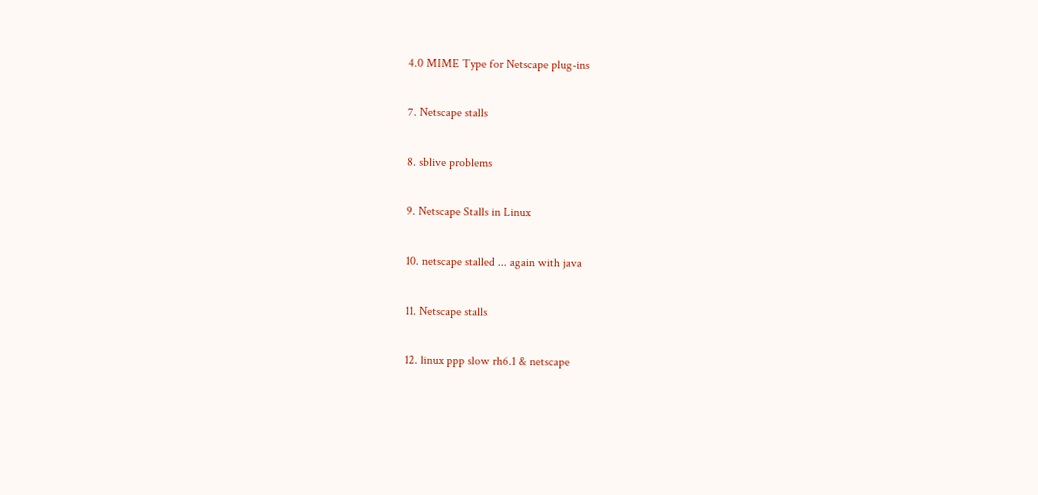4.0 MIME Type for Netscape plug-ins

7. Netscape stalls

8. sblive problems

9. Netscape Stalls in Linux

10. netscape stalled ... again with java

11. Netscape stalls

12. linux ppp slow rh6.1 & netscape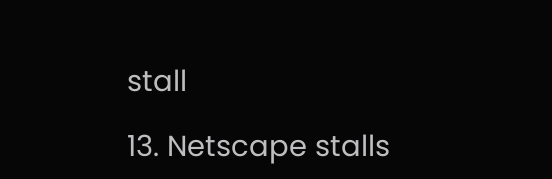stall

13. Netscape stalls